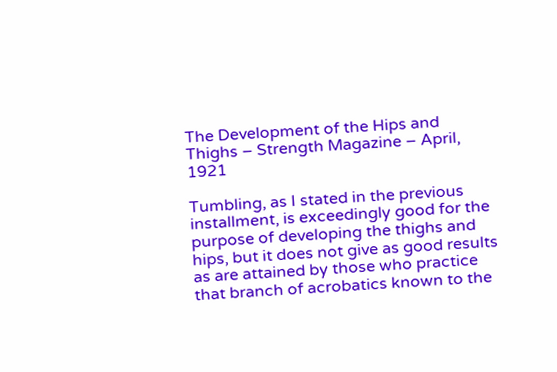The Development of the Hips and Thighs – Strength Magazine – April, 1921

Tumbling, as I stated in the previous installment, is exceedingly good for the purpose of developing the thighs and hips, but it does not give as good results as are attained by those who practice that branch of acrobatics known to the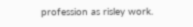profession as risley work.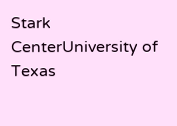Stark CenterUniversity of Texas